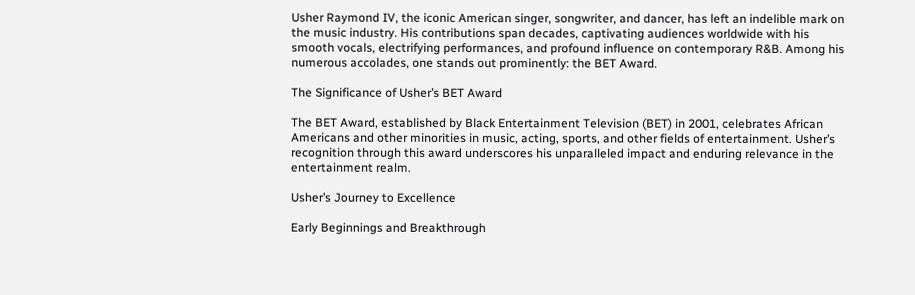Usher Raymond IV, the iconic American singer, songwriter, and dancer, has left an indelible mark on the music industry. His contributions span decades, captivating audiences worldwide with his smooth vocals, electrifying performances, and profound influence on contemporary R&B. Among his numerous accolades, one stands out prominently: the BET Award.

The Significance of Usher’s BET Award

The BET Award, established by Black Entertainment Television (BET) in 2001, celebrates African Americans and other minorities in music, acting, sports, and other fields of entertainment. Usher’s recognition through this award underscores his unparalleled impact and enduring relevance in the entertainment realm.

Usher’s Journey to Excellence

Early Beginnings and Breakthrough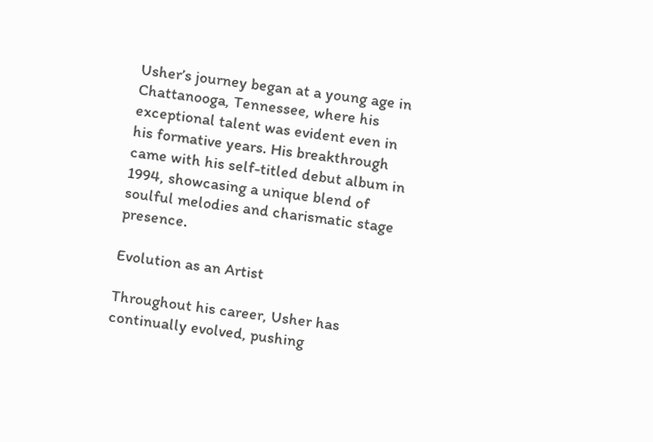Usher’s journey began at a young age in Chattanooga, Tennessee, where his exceptional talent was evident even in his formative years. His breakthrough came with his self-titled debut album in 1994, showcasing a unique blend of soulful melodies and charismatic stage presence.

Evolution as an Artist

Throughout his career, Usher has continually evolved, pushing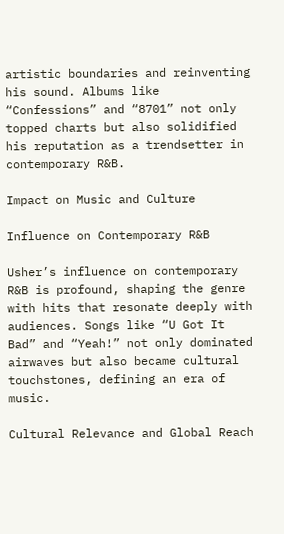artistic boundaries and reinventing his sound. Albums like “Confessions” and “8701” not only topped charts but also solidified his reputation as a trendsetter in contemporary R&B.

Impact on Music and Culture

Influence on Contemporary R&B

Usher’s influence on contemporary R&B is profound, shaping the genre with hits that resonate deeply with audiences. Songs like “U Got It Bad” and “Yeah!” not only dominated airwaves but also became cultural touchstones, defining an era of music.

Cultural Relevance and Global Reach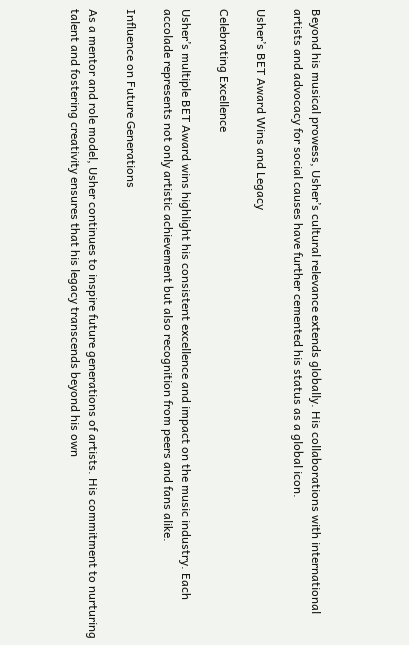Beyond his musical prowess, Usher’s cultural relevance extends globally. His collaborations with international artists and advocacy for social causes have further cemented his status as a global icon.

Usher’s BET Award Wins and Legacy

Celebrating Excellence

Usher’s multiple BET Award wins highlight his consistent excellence and impact on the music industry. Each accolade represents not only artistic achievement but also recognition from peers and fans alike.

Influence on Future Generations

As a mentor and role model, Usher continues to inspire future generations of artists. His commitment to nurturing talent and fostering creativity ensures that his legacy transcends beyond his own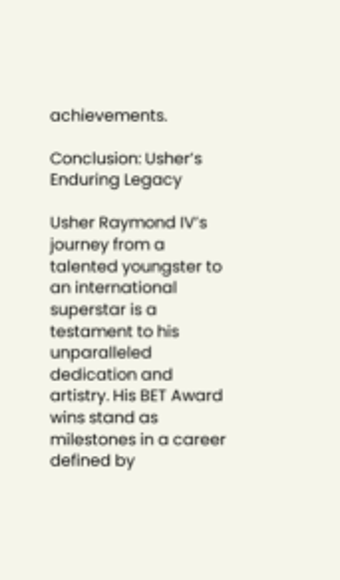achievements.

Conclusion: Usher’s Enduring Legacy

Usher Raymond IV’s journey from a talented youngster to an international superstar is a testament to his unparalleled dedication and artistry. His BET Award wins stand as milestones in a career defined by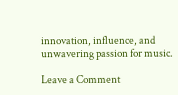innovation, influence, and unwavering passion for music.

Leave a Comment